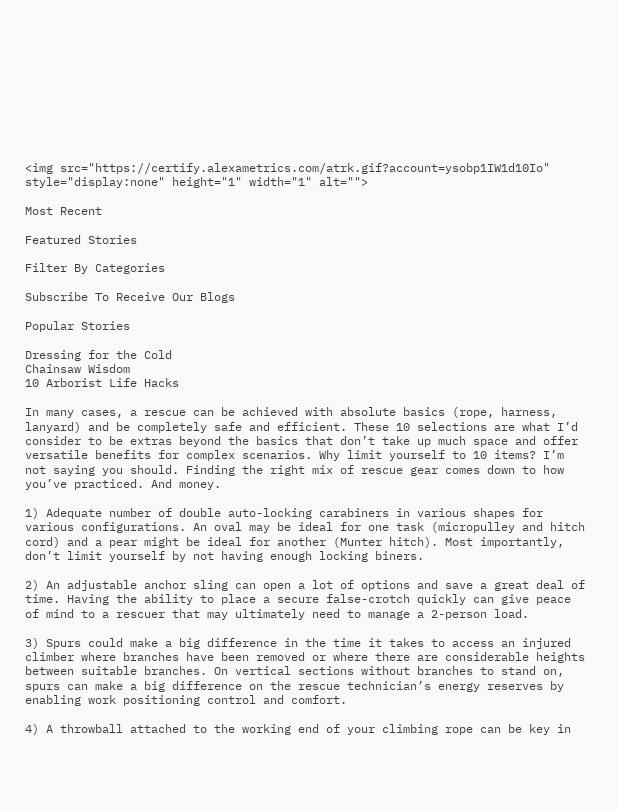<img src="https://certify.alexametrics.com/atrk.gif?account=ysobp1IW1d10Io" style="display:none" height="1" width="1" alt="">

Most Recent

Featured Stories

Filter By Categories

Subscribe To Receive Our Blogs

Popular Stories

Dressing for the Cold
Chainsaw Wisdom
10 Arborist Life Hacks

In many cases, a rescue can be achieved with absolute basics (rope, harness, lanyard) and be completely safe and efficient. These 10 selections are what I’d consider to be extras beyond the basics that don’t take up much space and offer versatile benefits for complex scenarios. Why limit yourself to 10 items? I’m not saying you should. Finding the right mix of rescue gear comes down to how you’ve practiced. And money.

1) Adequate number of double auto-locking carabiners in various shapes for various configurations. An oval may be ideal for one task (micropulley and hitch cord) and a pear might be ideal for another (Munter hitch). Most importantly, don’t limit yourself by not having enough locking biners.

2) An adjustable anchor sling can open a lot of options and save a great deal of time. Having the ability to place a secure false-crotch quickly can give peace of mind to a rescuer that may ultimately need to manage a 2-person load.

3) Spurs could make a big difference in the time it takes to access an injured climber where branches have been removed or where there are considerable heights between suitable branches. On vertical sections without branches to stand on, spurs can make a big difference on the rescue technician’s energy reserves by enabling work positioning control and comfort.

4) A throwball attached to the working end of your climbing rope can be key in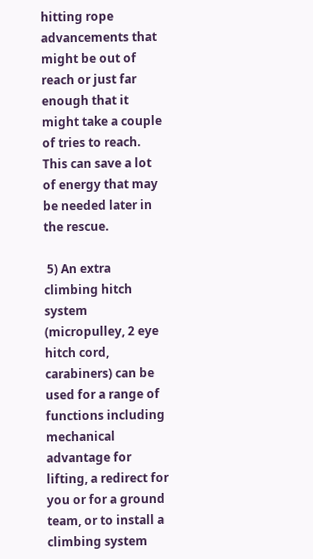hitting rope advancements that might be out of reach or just far enough that it might take a couple of tries to reach. This can save a lot of energy that may be needed later in the rescue.

 5) An extra climbing hitch system (micropulley, 2 eye hitch cord, carabiners) can be used for a range of functions including mechanical advantage for lifting, a redirect for you or for a ground team, or to install a climbing system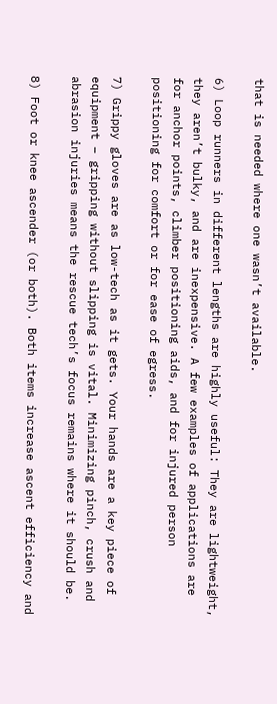that is needed where one wasn’t available.

6) Loop runners in different lengths are highly useful: They are lightweight, they aren’t bulky, and are inexpensive. A few examples of applications are for anchor points, climber positioning aids, and for injured person positioning for comfort or for ease of egress.

7) Grippy gloves are as low-tech as it gets. Your hands are a key piece of equipment – gripping without slipping is vital. Minimizing pinch, crush and abrasion injuries means the rescue tech’s focus remains where it should be.

8) Foot or knee ascender (or both). Both items increase ascent efficiency and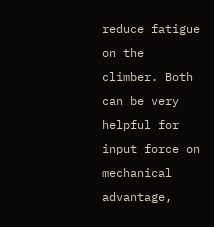reduce fatigue on the climber. Both can be very helpful for input force on mechanical advantage,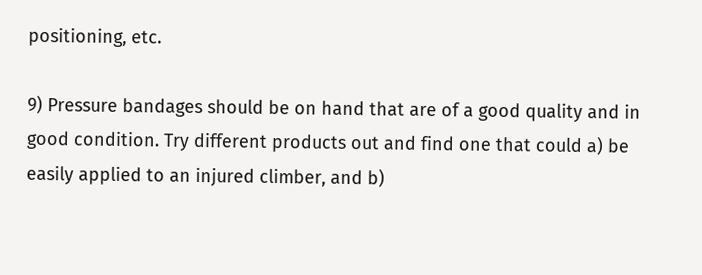positioning, etc.

9) Pressure bandages should be on hand that are of a good quality and in good condition. Try different products out and find one that could a) be easily applied to an injured climber, and b)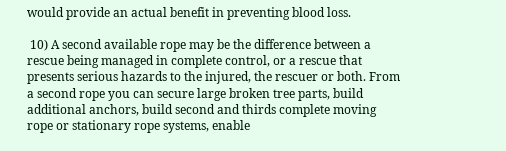would provide an actual benefit in preventing blood loss.

 10) A second available rope may be the difference between a rescue being managed in complete control, or a rescue that presents serious hazards to the injured, the rescuer or both. From a second rope you can secure large broken tree parts, build additional anchors, build second and thirds complete moving rope or stationary rope systems, enable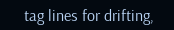tag lines for drifting,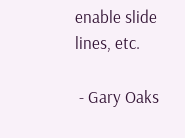enable slide lines, etc.

 - Gary Oaks